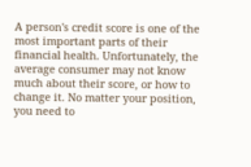A person's credit score is one of the most important parts of their financial health. Unfortunately, the average consumer may not know much about their score, or how to change it. No matter your position, you need to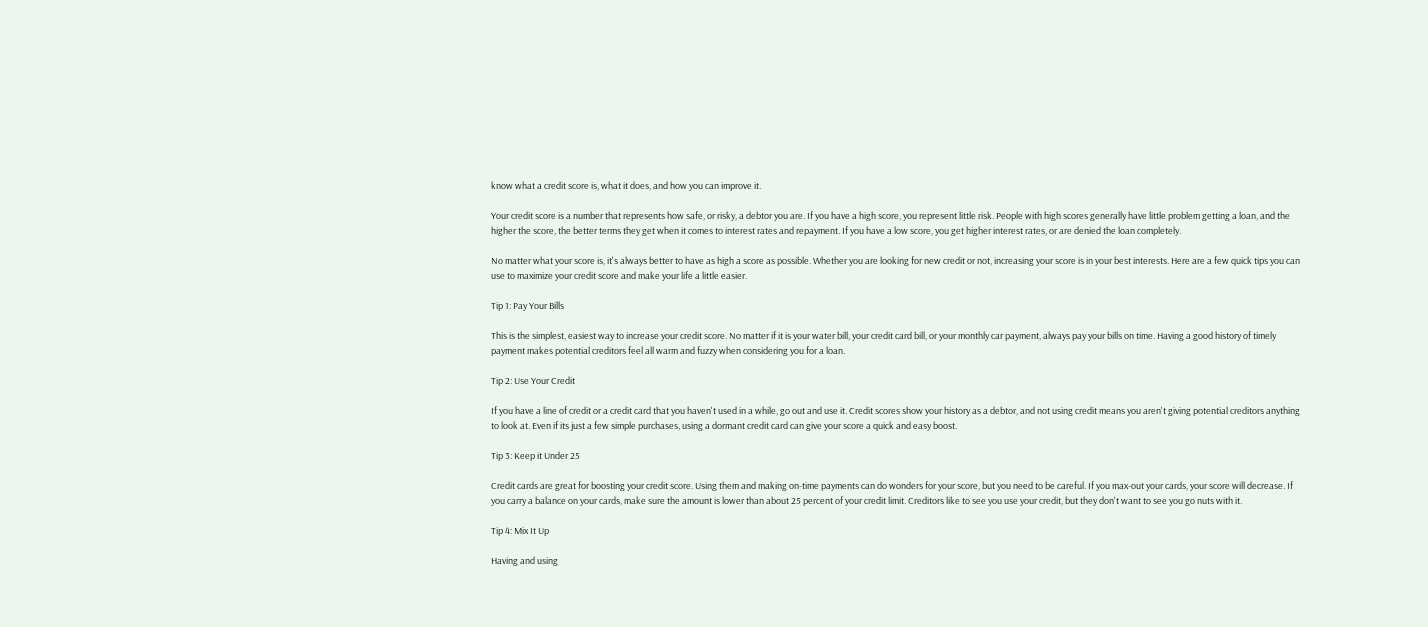know what a credit score is, what it does, and how you can improve it.

Your credit score is a number that represents how safe, or risky, a debtor you are. If you have a high score, you represent little risk. People with high scores generally have little problem getting a loan, and the higher the score, the better terms they get when it comes to interest rates and repayment. If you have a low score, you get higher interest rates, or are denied the loan completely.

No matter what your score is, it's always better to have as high a score as possible. Whether you are looking for new credit or not, increasing your score is in your best interests. Here are a few quick tips you can use to maximize your credit score and make your life a little easier.

Tip 1: Pay Your Bills

This is the simplest, easiest way to increase your credit score. No matter if it is your water bill, your credit card bill, or your monthly car payment, always pay your bills on time. Having a good history of timely payment makes potential creditors feel all warm and fuzzy when considering you for a loan.

Tip 2: Use Your Credit

If you have a line of credit or a credit card that you haven't used in a while, go out and use it. Credit scores show your history as a debtor, and not using credit means you aren't giving potential creditors anything to look at. Even if its just a few simple purchases, using a dormant credit card can give your score a quick and easy boost.

Tip 3: Keep it Under 25

Credit cards are great for boosting your credit score. Using them and making on-time payments can do wonders for your score, but you need to be careful. If you max-out your cards, your score will decrease. If you carry a balance on your cards, make sure the amount is lower than about 25 percent of your credit limit. Creditors like to see you use your credit, but they don't want to see you go nuts with it.

Tip 4: Mix It Up

Having and using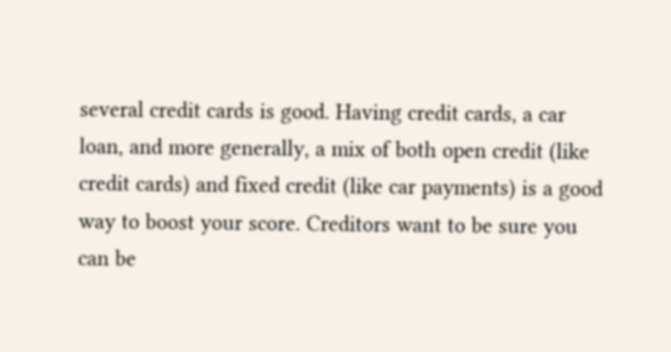several credit cards is good. Having credit cards, a car loan, and more generally, a mix of both open credit (like credit cards) and fixed credit (like car payments) is a good way to boost your score. Creditors want to be sure you can be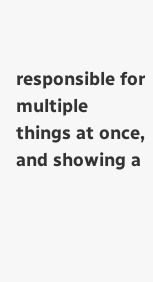responsible for multiple things at once, and showing a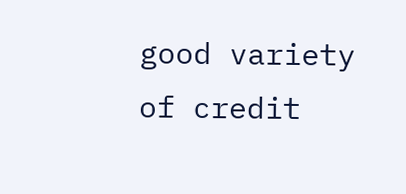good variety of credit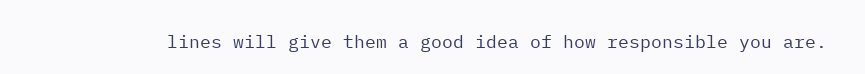lines will give them a good idea of how responsible you are.